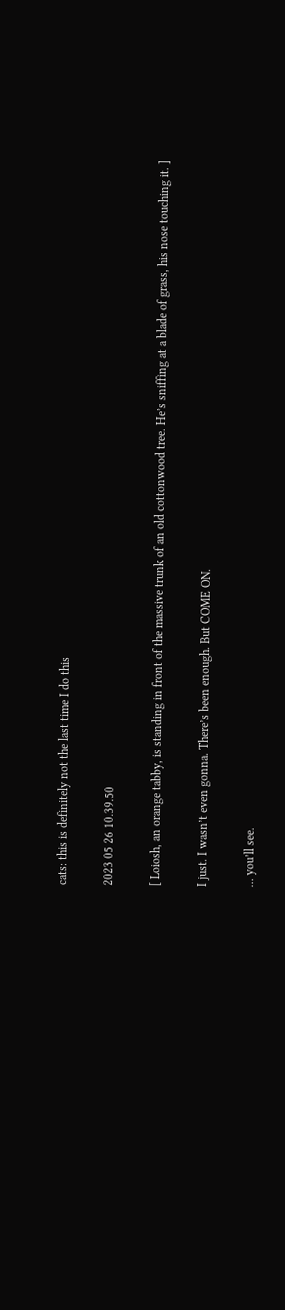cats: this is definitely not the last time I do this

2023 05 26 10.39.50

[ Loiosh, an orange tabby, is standing in front of the massive trunk of an old cottonwood tree. He’s sniffing at a blade of grass, his nose touching it. ]

I just. I wasn’t even gonna. There’s been enough. But COME ON.

… you’ll see.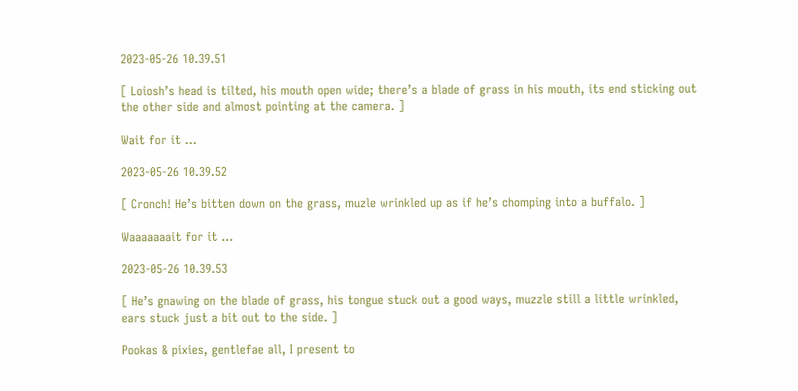2023-05-26 10.39.51

[ Loiosh’s head is tilted, his mouth open wide; there’s a blade of grass in his mouth, its end sticking out the other side and almost pointing at the camera. ]

Wait for it …

2023-05-26 10.39.52

[ Cronch! He’s bitten down on the grass, muzle wrinkled up as if he’s chomping into a buffalo. ]

Waaaaaaait for it …

2023-05-26 10.39.53

[ He’s gnawing on the blade of grass, his tongue stuck out a good ways, muzzle still a little wrinkled, ears stuck just a bit out to the side. ]

Pookas & pixies, gentlefae all, I present to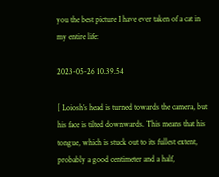you the best picture I have ever taken of a cat in my entire life:

2023-05-26 10.39.54

[ Loiosh’s head is turned towards the camera, but his face is tilted downwards. This means that his tongue, which is stuck out to its fullest extent, probably a good centimeter and a half,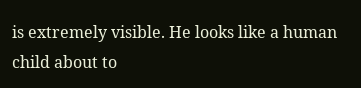is extremely visible. He looks like a human child about to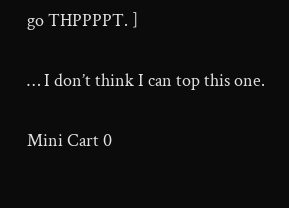go THPPPPT. ]

… I don’t think I can top this one.

Mini Cart 0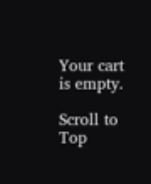Your cart is empty.

Scroll to Top